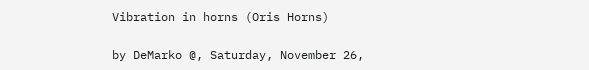Vibration in horns (Oris Horns)

by DeMarko @, Saturday, November 26,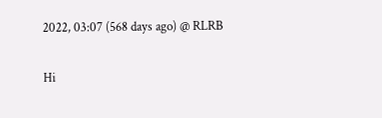2022, 03:07 (568 days ago) @ RLRB

Hi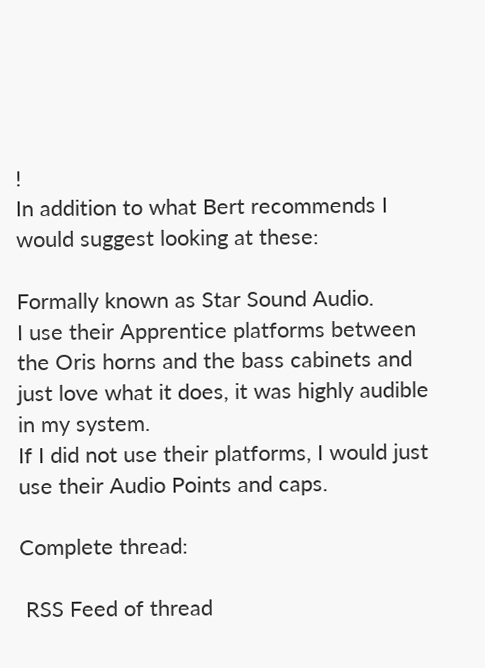!
In addition to what Bert recommends I would suggest looking at these:

Formally known as Star Sound Audio.
I use their Apprentice platforms between the Oris horns and the bass cabinets and just love what it does, it was highly audible in my system.
If I did not use their platforms, I would just use their Audio Points and caps.

Complete thread:

 RSS Feed of thread